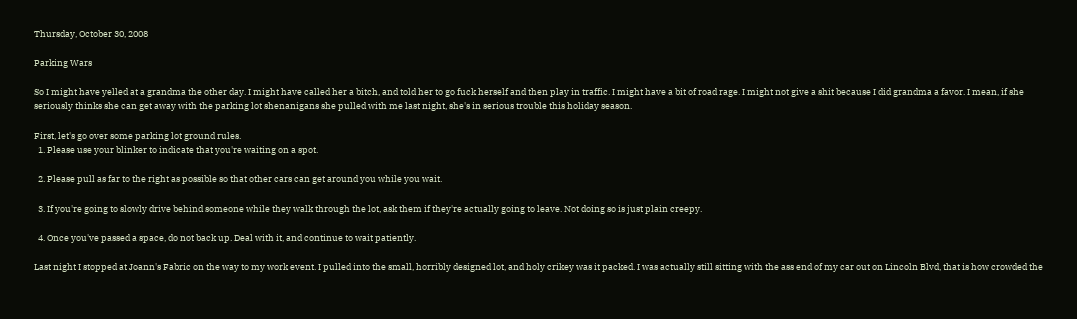Thursday, October 30, 2008

Parking Wars

So I might have yelled at a grandma the other day. I might have called her a bitch, and told her to go fuck herself and then play in traffic. I might have a bit of road rage. I might not give a shit because I did grandma a favor. I mean, if she seriously thinks she can get away with the parking lot shenanigans she pulled with me last night, she's in serious trouble this holiday season.

First, let's go over some parking lot ground rules.
  1. Please use your blinker to indicate that you're waiting on a spot.

  2. Please pull as far to the right as possible so that other cars can get around you while you wait.

  3. If you're going to slowly drive behind someone while they walk through the lot, ask them if they're actually going to leave. Not doing so is just plain creepy.

  4. Once you've passed a space, do not back up. Deal with it, and continue to wait patiently.

Last night I stopped at Joann's Fabric on the way to my work event. I pulled into the small, horribly designed lot, and holy crikey was it packed. I was actually still sitting with the ass end of my car out on Lincoln Blvd, that is how crowded the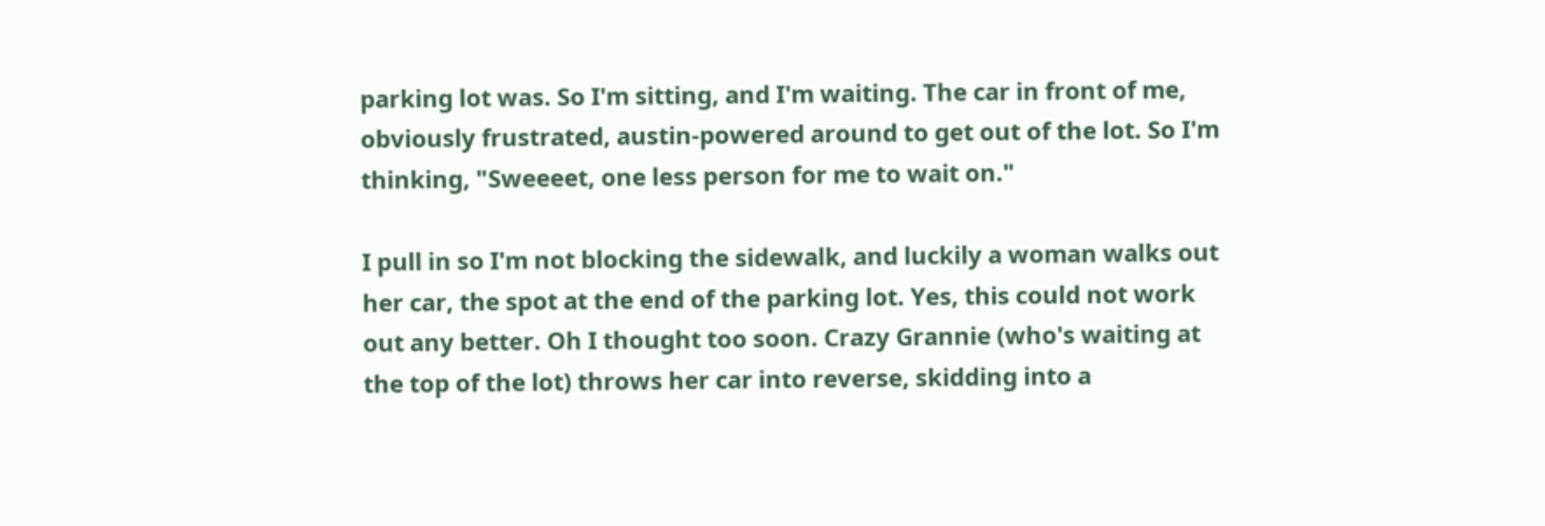parking lot was. So I'm sitting, and I'm waiting. The car in front of me, obviously frustrated, austin-powered around to get out of the lot. So I'm thinking, "Sweeeet, one less person for me to wait on."

I pull in so I'm not blocking the sidewalk, and luckily a woman walks out her car, the spot at the end of the parking lot. Yes, this could not work out any better. Oh I thought too soon. Crazy Grannie (who's waiting at the top of the lot) throws her car into reverse, skidding into a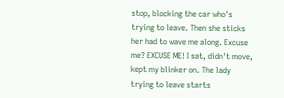stop, blocking the car who's trying to leave. Then she sticks her had to wave me along. Excuse me? EXCUSE ME! I sat, didn't move, kept my blinker on. The lady trying to leave starts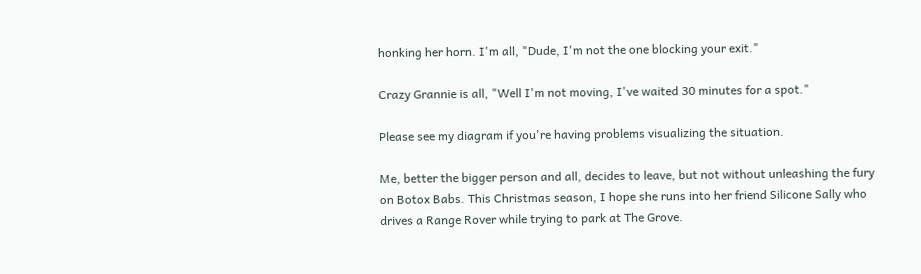honking her horn. I'm all, "Dude, I'm not the one blocking your exit."

Crazy Grannie is all, "Well I'm not moving, I've waited 30 minutes for a spot."

Please see my diagram if you're having problems visualizing the situation.

Me, better the bigger person and all, decides to leave, but not without unleashing the fury on Botox Babs. This Christmas season, I hope she runs into her friend Silicone Sally who drives a Range Rover while trying to park at The Grove.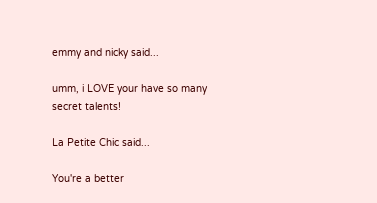emmy and nicky said...

umm, i LOVE your have so many secret talents!

La Petite Chic said...

You're a better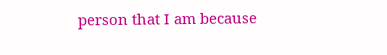person that I am because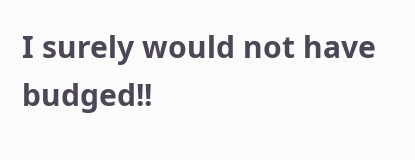I surely would not have budged!!